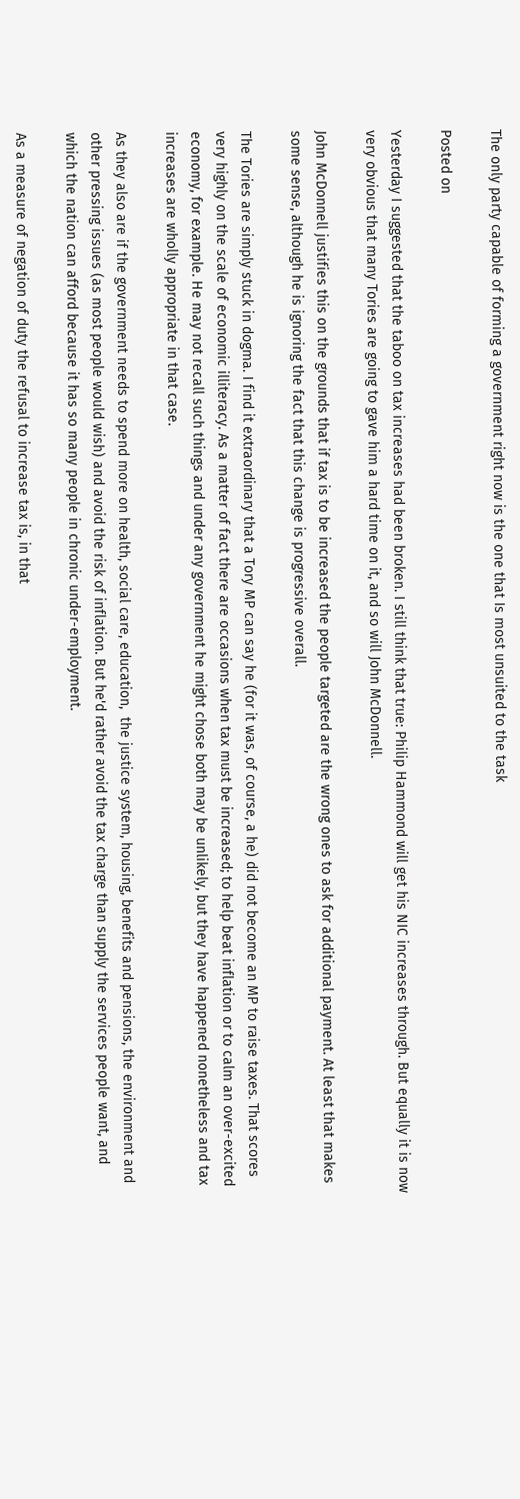The only party capable of forming a government right now is the one that Is most unsuited to the task

Posted on

Yesterday I suggested that the taboo on tax increases had been broken. I still think that true: Philip Hammond will get his NIC increases through. But equally it is now very obvious that many Tories are going to gave him a hard time on it, and so will John McDonnell.

John McDonnell justifies this on the grounds that if tax is to be increased the people targeted are the wrong ones to ask for additional payment. At least that makes some sense, although he is ignoring the fact that this change is progressive overall.

The Tories are simply stuck in dogma. I find it extraordinary that a Tory MP can say he (for it was, of course, a he) did not become an MP to raise taxes. That scores very highly on the scale of economic illiteracy. As a matter of fact there are occasions when tax must be increased; to help beat inflation or to calm an over-excited economy, for example. He may not recall such things and under any government he might chose both may be unlikely, but they have happened nonetheless and tax increases are wholly appropriate in that case.

As they also are if the government needs to spend more on health, social care, education,  the justice system, housing, benefits and pensions, the environment and other pressing issues (as most people would wish) and avoid the risk of inflation. But he'd rather avoid the tax charge than supply the services people want, and which the nation can afford because it has so many people in chronic under-employment.

As a measure of negation of duty the refusal to increase tax is, in that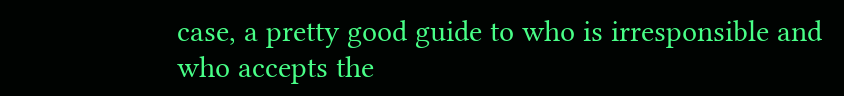case, a pretty good guide to who is irresponsible and who accepts the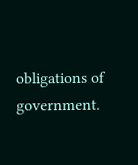obligations of government.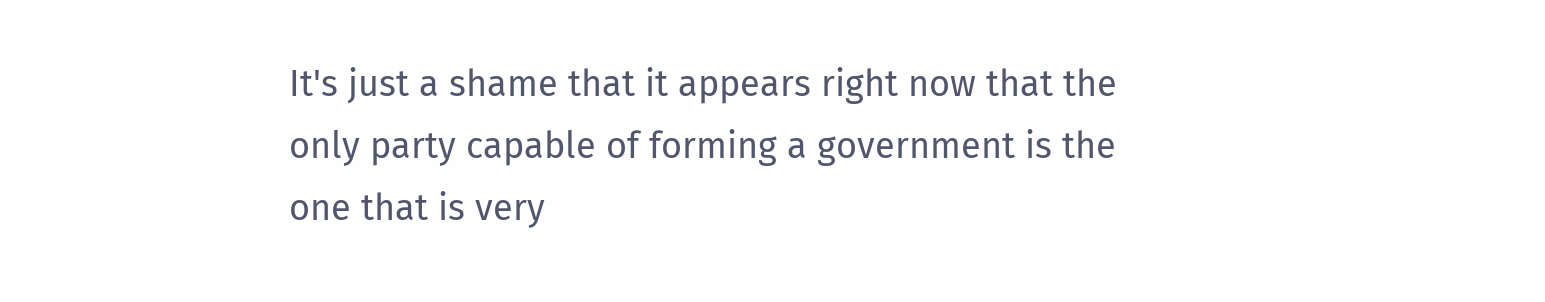It's just a shame that it appears right now that the only party capable of forming a government is the one that is very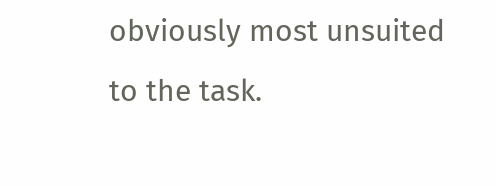obviously most unsuited to the task.